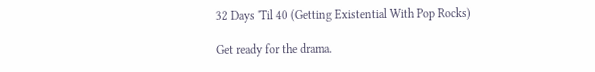32 Days 'Til 40 (Getting Existential With Pop Rocks)

Get ready for the drama.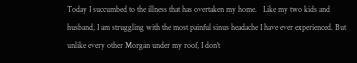Today I succumbed to the illness that has overtaken my home.   Like my two kids and husband, I am struggling with the most painful sinus headache I have ever experienced. But unlike every other Morgan under my roof, I don't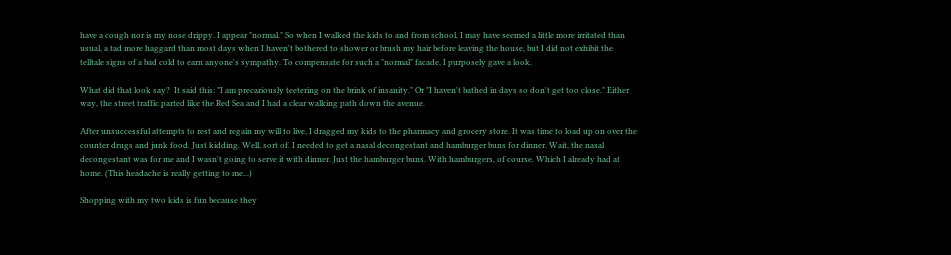have a cough nor is my nose drippy. I appear "normal." So when I walked the kids to and from school, I may have seemed a little more irritated than usual, a tad more haggard than most days when I haven't bothered to shower or brush my hair before leaving the house, but I did not exhibit the telltale signs of a bad cold to earn anyone's sympathy. To compensate for such a "normal" facade, I purposely gave a look.

What did that look say?  It said this: "I am precariously teetering on the brink of insanity." Or "I haven't bathed in days so don't get too close." Either way, the street traffic parted like the Red Sea and I had a clear walking path down the avenue.

After unsuccessful attempts to rest and regain my will to live, I dragged my kids to the pharmacy and grocery store. It was time to load up on over the counter drugs and junk food. Just kidding. Well, sort of. I needed to get a nasal decongestant and hamburger buns for dinner. Wait, the nasal decongestant was for me and I wasn't going to serve it with dinner. Just the hamburger buns. With hamburgers, of course. Which I already had at home. (This headache is really getting to me...)

Shopping with my two kids is fun because they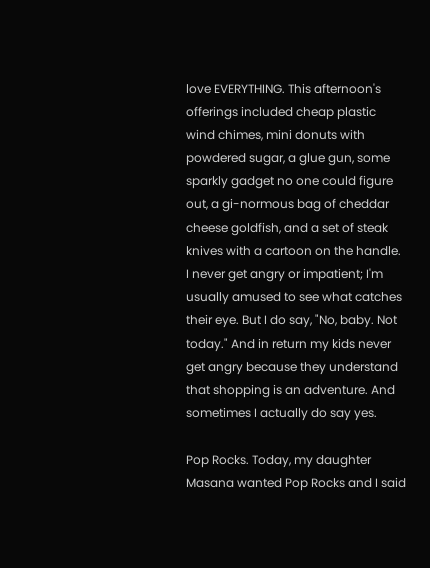love EVERYTHING. This afternoon's offerings included cheap plastic wind chimes, mini donuts with powdered sugar, a glue gun, some sparkly gadget no one could figure out, a gi-normous bag of cheddar cheese goldfish, and a set of steak knives with a cartoon on the handle. I never get angry or impatient; I'm usually amused to see what catches their eye. But I do say, "No, baby. Not today." And in return my kids never get angry because they understand that shopping is an adventure. And sometimes I actually do say yes.

Pop Rocks. Today, my daughter Masana wanted Pop Rocks and I said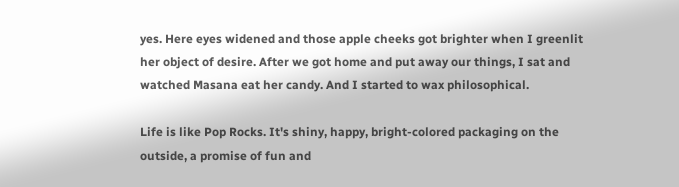yes. Here eyes widened and those apple cheeks got brighter when I greenlit her object of desire. After we got home and put away our things, I sat and watched Masana eat her candy. And I started to wax philosophical.

Life is like Pop Rocks. It's shiny, happy, bright-colored packaging on the outside, a promise of fun and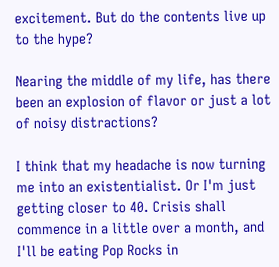excitement. But do the contents live up to the hype?

Nearing the middle of my life, has there been an explosion of flavor or just a lot of noisy distractions?

I think that my headache is now turning me into an existentialist. Or I'm just getting closer to 40. Crisis shall commence in a little over a month, and I'll be eating Pop Rocks in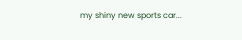my shiny new sports car...